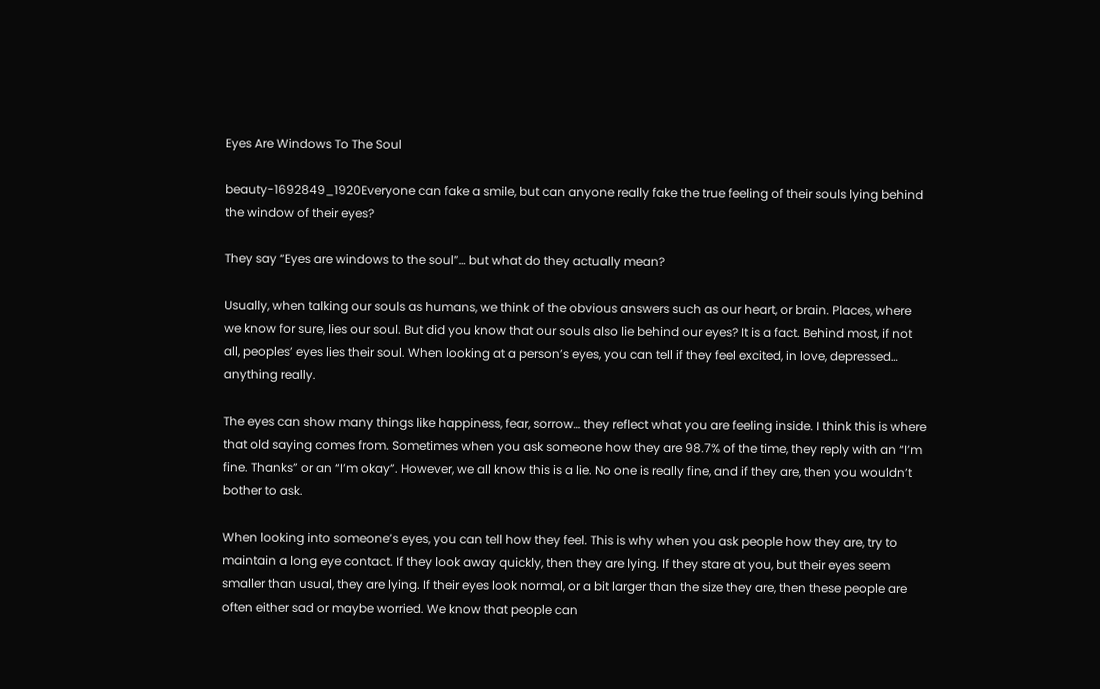Eyes Are Windows To The Soul

beauty-1692849_1920Everyone can fake a smile, but can anyone really fake the true feeling of their souls lying behind the window of their eyes?

They say “Eyes are windows to the soul”… but what do they actually mean?

Usually, when talking our souls as humans, we think of the obvious answers such as our heart, or brain. Places, where we know for sure, lies our soul. But did you know that our souls also lie behind our eyes? It is a fact. Behind most, if not all, peoples’ eyes lies their soul. When looking at a person’s eyes, you can tell if they feel excited, in love, depressed… anything really.

The eyes can show many things like happiness, fear, sorrow… they reflect what you are feeling inside. I think this is where that old saying comes from. Sometimes when you ask someone how they are 98.7% of the time, they reply with an “I’m fine. Thanks” or an “I’m okay”. However, we all know this is a lie. No one is really fine, and if they are, then you wouldn’t bother to ask.

When looking into someone’s eyes, you can tell how they feel. This is why when you ask people how they are, try to maintain a long eye contact. If they look away quickly, then they are lying. If they stare at you, but their eyes seem smaller than usual, they are lying. If their eyes look normal, or a bit larger than the size they are, then these people are often either sad or maybe worried. We know that people can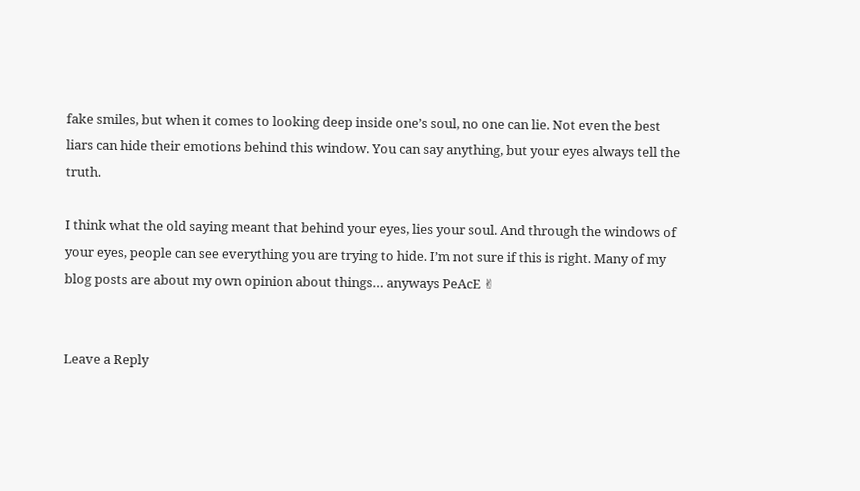fake smiles, but when it comes to looking deep inside one’s soul, no one can lie. Not even the best liars can hide their emotions behind this window. You can say anything, but your eyes always tell the truth.

I think what the old saying meant that behind your eyes, lies your soul. And through the windows of your eyes, people can see everything you are trying to hide. I’m not sure if this is right. Many of my blog posts are about my own opinion about things… anyways PeAcE ✌


Leave a Reply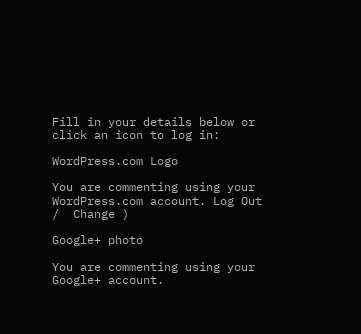Fill in your details below or click an icon to log in:

WordPress.com Logo

You are commenting using your WordPress.com account. Log Out /  Change )

Google+ photo

You are commenting using your Google+ account.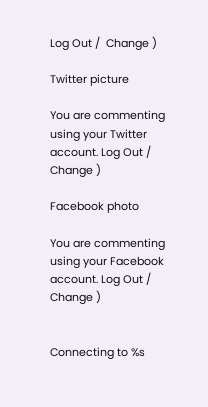Log Out /  Change )

Twitter picture

You are commenting using your Twitter account. Log Out /  Change )

Facebook photo

You are commenting using your Facebook account. Log Out /  Change )


Connecting to %s